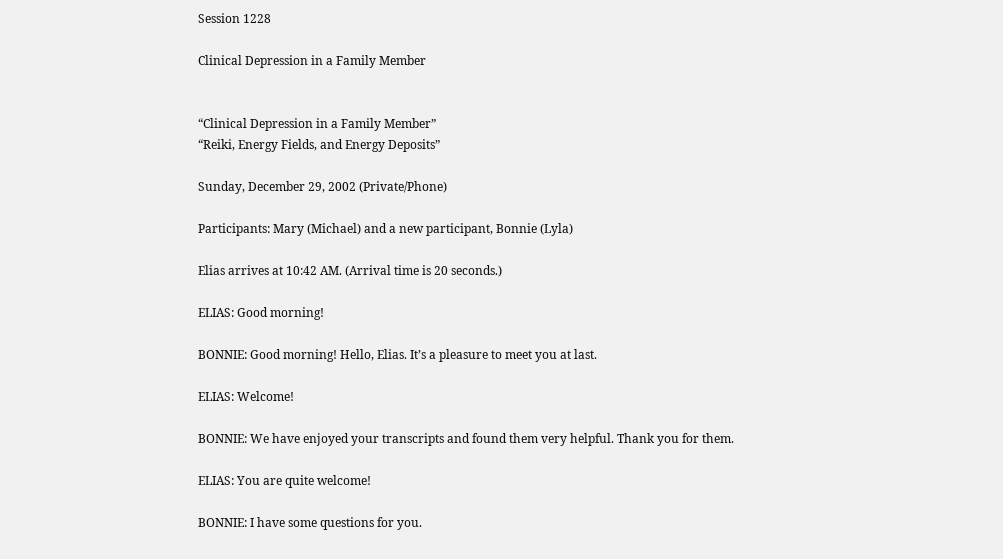Session 1228

Clinical Depression in a Family Member


“Clinical Depression in a Family Member”
“Reiki, Energy Fields, and Energy Deposits”

Sunday, December 29, 2002 (Private/Phone)

Participants: Mary (Michael) and a new participant, Bonnie (Lyla)

Elias arrives at 10:42 AM. (Arrival time is 20 seconds.)

ELIAS: Good morning!

BONNIE: Good morning! Hello, Elias. It’s a pleasure to meet you at last.

ELIAS: Welcome!

BONNIE: We have enjoyed your transcripts and found them very helpful. Thank you for them.

ELIAS: You are quite welcome!

BONNIE: I have some questions for you.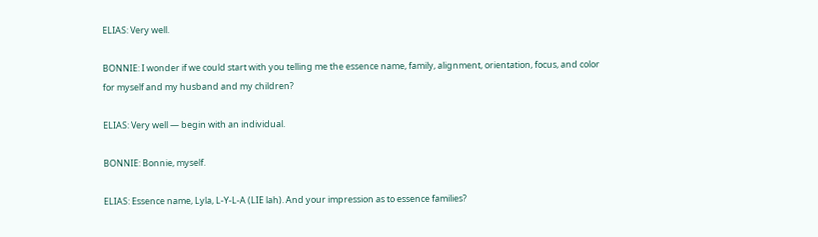ELIAS: Very well.

BONNIE: I wonder if we could start with you telling me the essence name, family, alignment, orientation, focus, and color for myself and my husband and my children?

ELIAS: Very well — begin with an individual.

BONNIE: Bonnie, myself.

ELIAS: Essence name, Lyla, L-Y-L-A (LIE lah). And your impression as to essence families?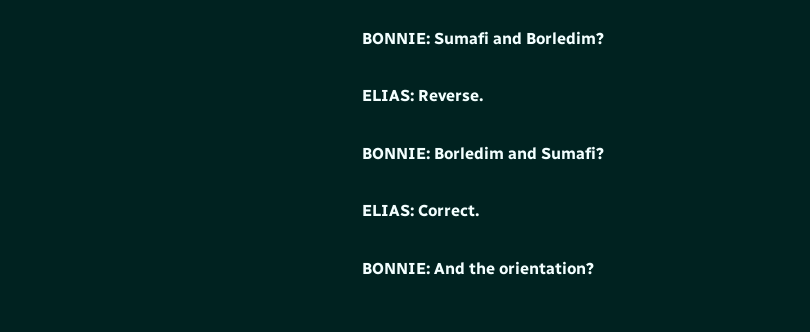BONNIE: Sumafi and Borledim?

ELIAS: Reverse.

BONNIE: Borledim and Sumafi?

ELIAS: Correct.

BONNIE: And the orientation?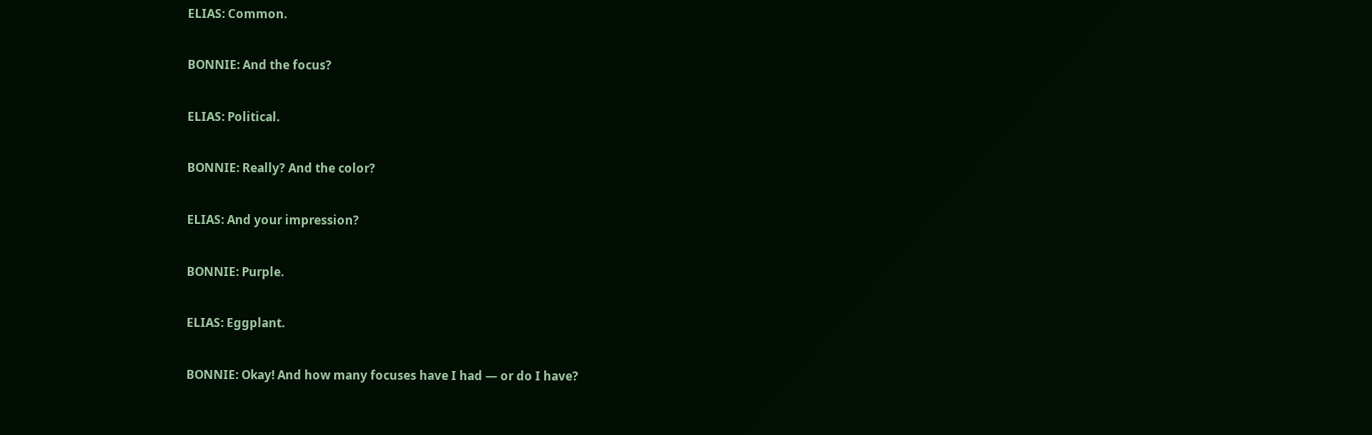ELIAS: Common.

BONNIE: And the focus?

ELIAS: Political.

BONNIE: Really? And the color?

ELIAS: And your impression?

BONNIE: Purple.

ELIAS: Eggplant.

BONNIE: Okay! And how many focuses have I had — or do I have?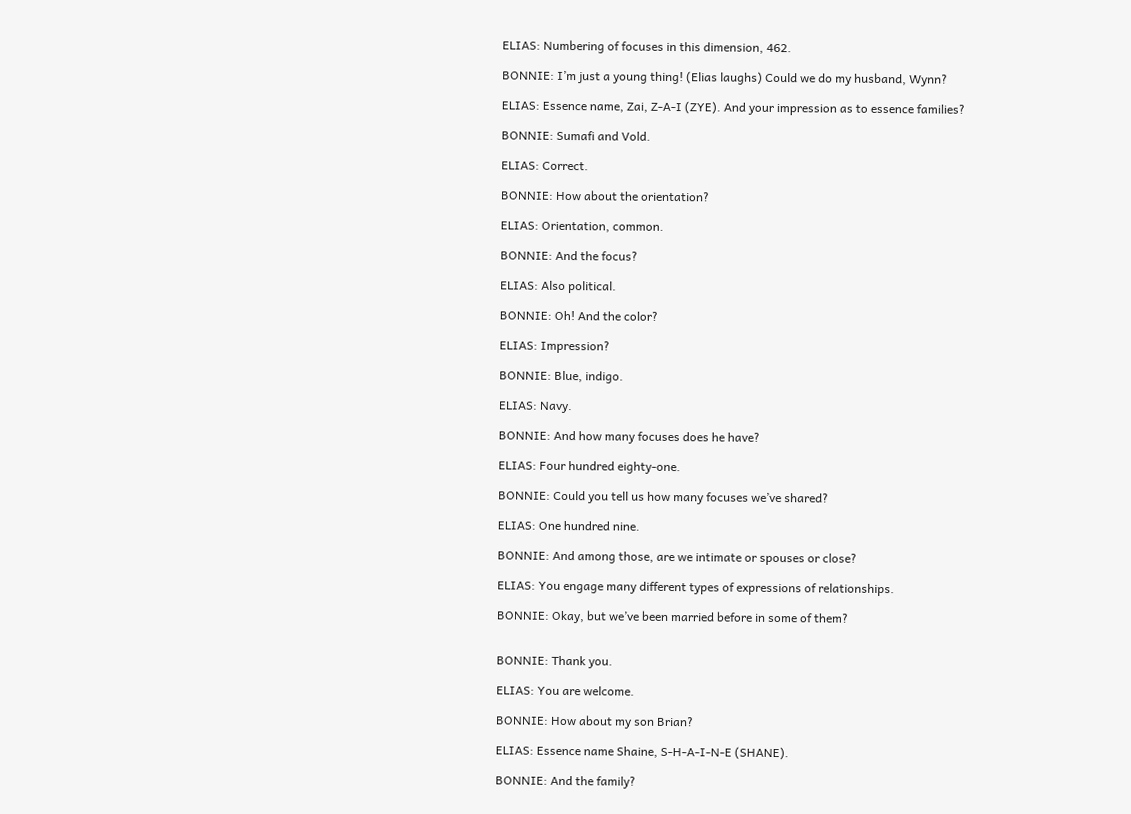ELIAS: Numbering of focuses in this dimension, 462.

BONNIE: I’m just a young thing! (Elias laughs) Could we do my husband, Wynn?

ELIAS: Essence name, Zai, Z-A-I (ZYE). And your impression as to essence families?

BONNIE: Sumafi and Vold.

ELIAS: Correct.

BONNIE: How about the orientation?

ELIAS: Orientation, common.

BONNIE: And the focus?

ELIAS: Also political.

BONNIE: Oh! And the color?

ELIAS: Impression?

BONNIE: Blue, indigo.

ELIAS: Navy.

BONNIE: And how many focuses does he have?

ELIAS: Four hundred eighty-one.

BONNIE: Could you tell us how many focuses we’ve shared?

ELIAS: One hundred nine.

BONNIE: And among those, are we intimate or spouses or close?

ELIAS: You engage many different types of expressions of relationships.

BONNIE: Okay, but we’ve been married before in some of them?


BONNIE: Thank you.

ELIAS: You are welcome.

BONNIE: How about my son Brian?

ELIAS: Essence name Shaine, S-H-A-I-N-E (SHANE).

BONNIE: And the family?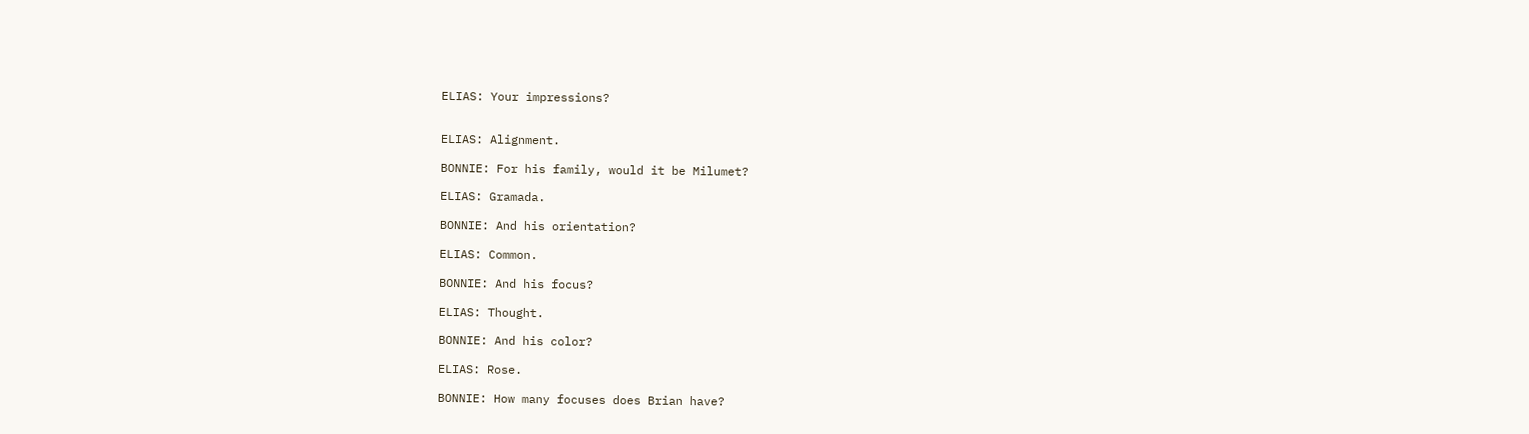ELIAS: Your impressions?


ELIAS: Alignment.

BONNIE: For his family, would it be Milumet?

ELIAS: Gramada.

BONNIE: And his orientation?

ELIAS: Common.

BONNIE: And his focus?

ELIAS: Thought.

BONNIE: And his color?

ELIAS: Rose.

BONNIE: How many focuses does Brian have?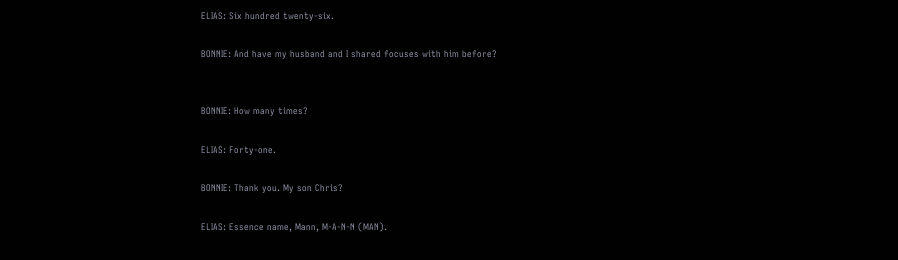ELIAS: Six hundred twenty-six.

BONNIE: And have my husband and I shared focuses with him before?


BONNIE: How many times?

ELIAS: Forty-one.

BONNIE: Thank you. My son Chris?

ELIAS: Essence name, Mann, M-A-N-N (MAN).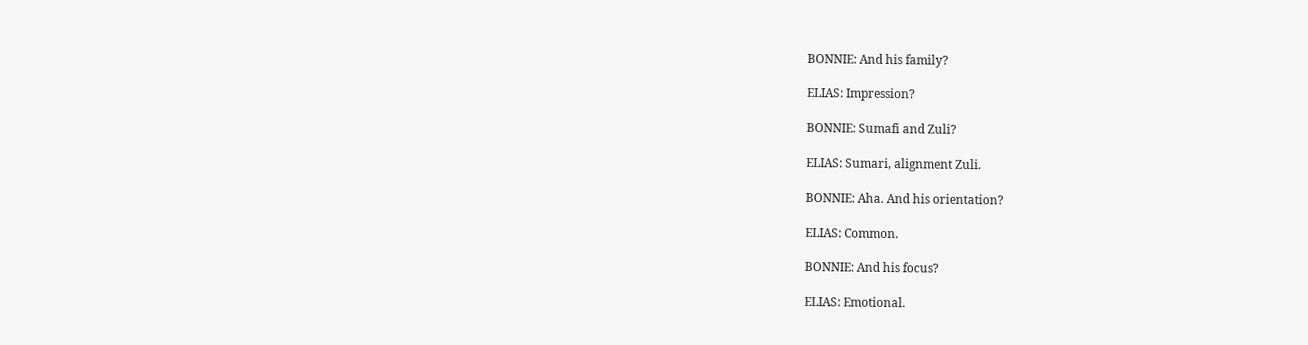BONNIE: And his family?

ELIAS: Impression?

BONNIE: Sumafi and Zuli?

ELIAS: Sumari, alignment Zuli.

BONNIE: Aha. And his orientation?

ELIAS: Common.

BONNIE: And his focus?

ELIAS: Emotional.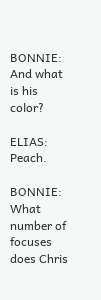BONNIE: And what is his color?

ELIAS: Peach.

BONNIE: What number of focuses does Chris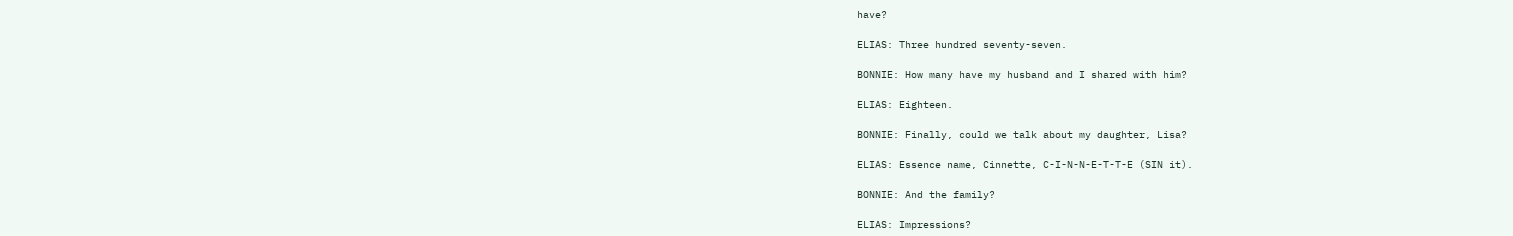have?

ELIAS: Three hundred seventy-seven.

BONNIE: How many have my husband and I shared with him?

ELIAS: Eighteen.

BONNIE: Finally, could we talk about my daughter, Lisa?

ELIAS: Essence name, Cinnette, C-I-N-N-E-T-T-E (SIN it).

BONNIE: And the family?

ELIAS: Impressions?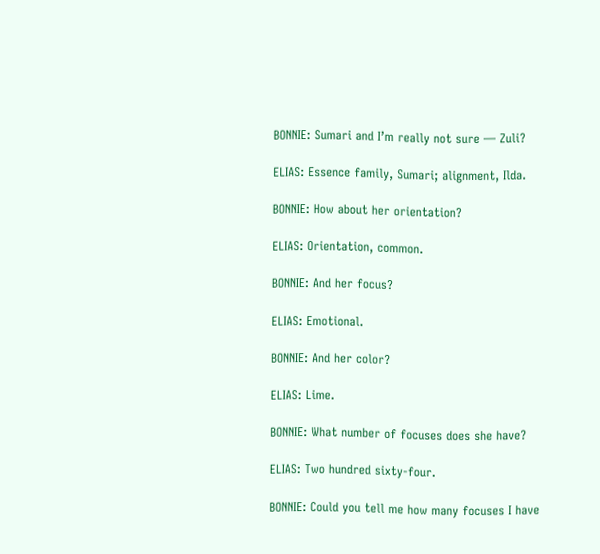BONNIE: Sumari and I’m really not sure — Zuli?

ELIAS: Essence family, Sumari; alignment, Ilda.

BONNIE: How about her orientation?

ELIAS: Orientation, common.

BONNIE: And her focus?

ELIAS: Emotional.

BONNIE: And her color?

ELIAS: Lime.

BONNIE: What number of focuses does she have?

ELIAS: Two hundred sixty-four.

BONNIE: Could you tell me how many focuses I have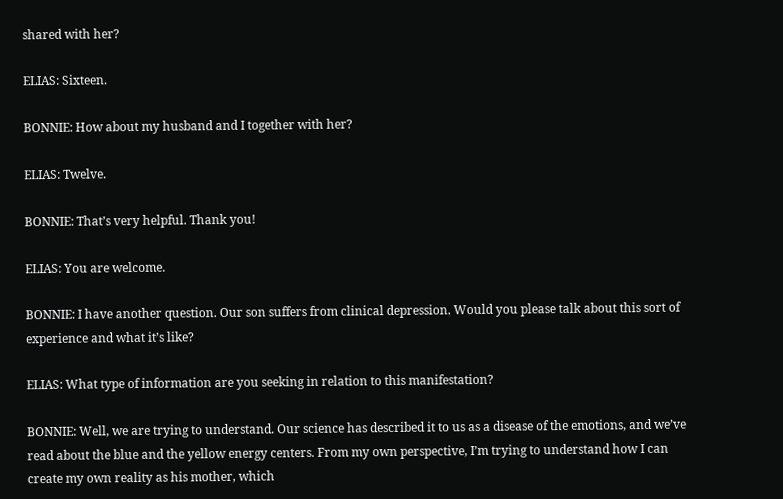shared with her?

ELIAS: Sixteen.

BONNIE: How about my husband and I together with her?

ELIAS: Twelve.

BONNIE: That’s very helpful. Thank you!

ELIAS: You are welcome.

BONNIE: I have another question. Our son suffers from clinical depression. Would you please talk about this sort of experience and what it’s like?

ELIAS: What type of information are you seeking in relation to this manifestation?

BONNIE: Well, we are trying to understand. Our science has described it to us as a disease of the emotions, and we’ve read about the blue and the yellow energy centers. From my own perspective, I’m trying to understand how I can create my own reality as his mother, which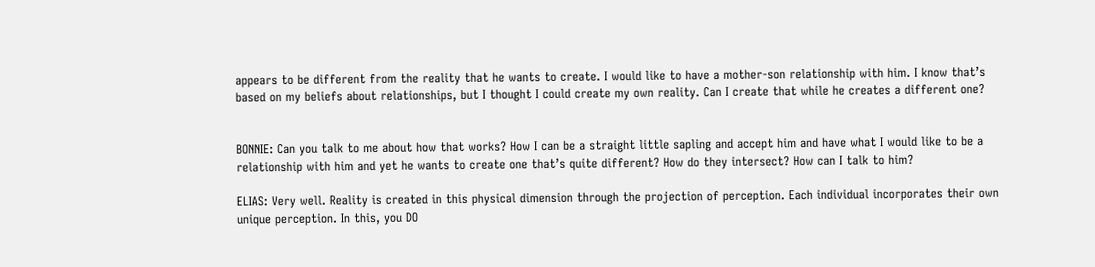appears to be different from the reality that he wants to create. I would like to have a mother-son relationship with him. I know that’s based on my beliefs about relationships, but I thought I could create my own reality. Can I create that while he creates a different one?


BONNIE: Can you talk to me about how that works? How I can be a straight little sapling and accept him and have what I would like to be a relationship with him and yet he wants to create one that’s quite different? How do they intersect? How can I talk to him?

ELIAS: Very well. Reality is created in this physical dimension through the projection of perception. Each individual incorporates their own unique perception. In this, you DO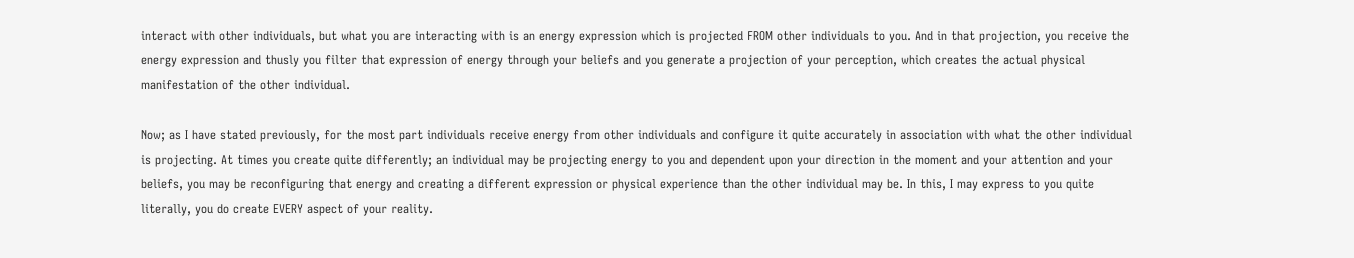interact with other individuals, but what you are interacting with is an energy expression which is projected FROM other individuals to you. And in that projection, you receive the energy expression and thusly you filter that expression of energy through your beliefs and you generate a projection of your perception, which creates the actual physical manifestation of the other individual.

Now; as I have stated previously, for the most part individuals receive energy from other individuals and configure it quite accurately in association with what the other individual is projecting. At times you create quite differently; an individual may be projecting energy to you and dependent upon your direction in the moment and your attention and your beliefs, you may be reconfiguring that energy and creating a different expression or physical experience than the other individual may be. In this, I may express to you quite literally, you do create EVERY aspect of your reality.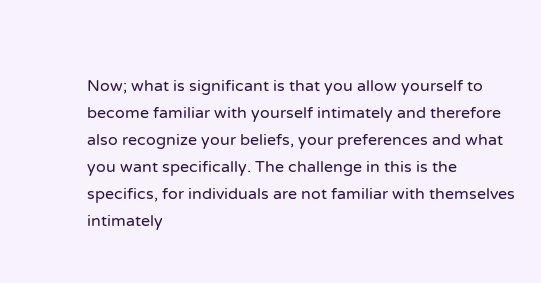Now; what is significant is that you allow yourself to become familiar with yourself intimately and therefore also recognize your beliefs, your preferences and what you want specifically. The challenge in this is the specifics, for individuals are not familiar with themselves intimately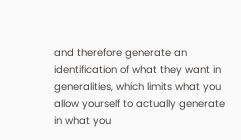and therefore generate an identification of what they want in generalities, which limits what you allow yourself to actually generate in what you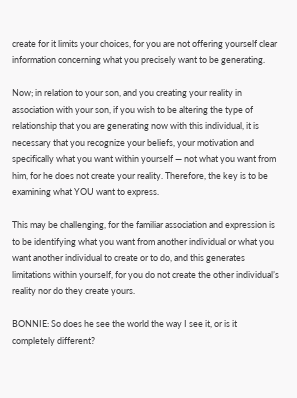create for it limits your choices, for you are not offering yourself clear information concerning what you precisely want to be generating.

Now; in relation to your son, and you creating your reality in association with your son, if you wish to be altering the type of relationship that you are generating now with this individual, it is necessary that you recognize your beliefs, your motivation and specifically what you want within yourself — not what you want from him, for he does not create your reality. Therefore, the key is to be examining what YOU want to express.

This may be challenging, for the familiar association and expression is to be identifying what you want from another individual or what you want another individual to create or to do, and this generates limitations within yourself, for you do not create the other individual’s reality nor do they create yours.

BONNIE: So does he see the world the way I see it, or is it completely different?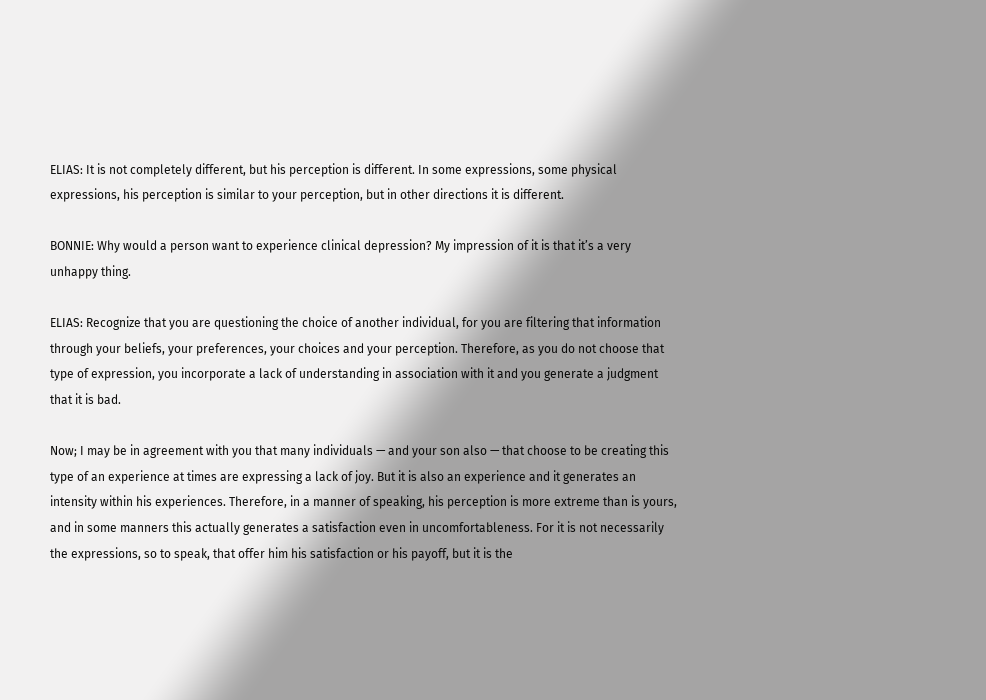ELIAS: It is not completely different, but his perception is different. In some expressions, some physical expressions, his perception is similar to your perception, but in other directions it is different.

BONNIE: Why would a person want to experience clinical depression? My impression of it is that it’s a very unhappy thing.

ELIAS: Recognize that you are questioning the choice of another individual, for you are filtering that information through your beliefs, your preferences, your choices and your perception. Therefore, as you do not choose that type of expression, you incorporate a lack of understanding in association with it and you generate a judgment that it is bad.

Now; I may be in agreement with you that many individuals — and your son also — that choose to be creating this type of an experience at times are expressing a lack of joy. But it is also an experience and it generates an intensity within his experiences. Therefore, in a manner of speaking, his perception is more extreme than is yours, and in some manners this actually generates a satisfaction even in uncomfortableness. For it is not necessarily the expressions, so to speak, that offer him his satisfaction or his payoff, but it is the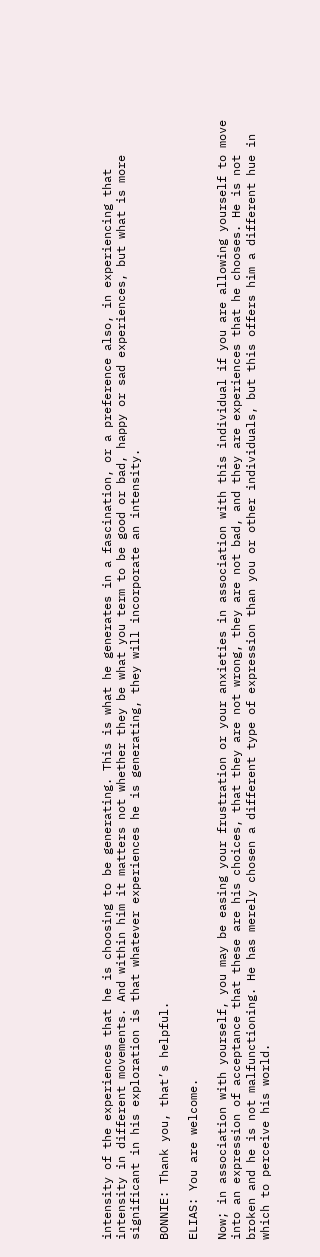intensity of the experiences that he is choosing to be generating. This is what he generates in a fascination, or a preference also, in experiencing that intensity in different movements. And within him it matters not whether they be what you term to be good or bad, happy or sad experiences, but what is more significant in his exploration is that whatever experiences he is generating, they will incorporate an intensity.

BONNIE: Thank you, that’s helpful.

ELIAS: You are welcome.

Now; in association with yourself, you may be easing your frustration or your anxieties in association with this individual if you are allowing yourself to move into an expression of acceptance that these are his choices, that they are not wrong, they are not bad, and they are experiences that he chooses. He is not broken and he is not malfunctioning. He has merely chosen a different type of expression than you or other individuals, but this offers him a different hue in which to perceive his world.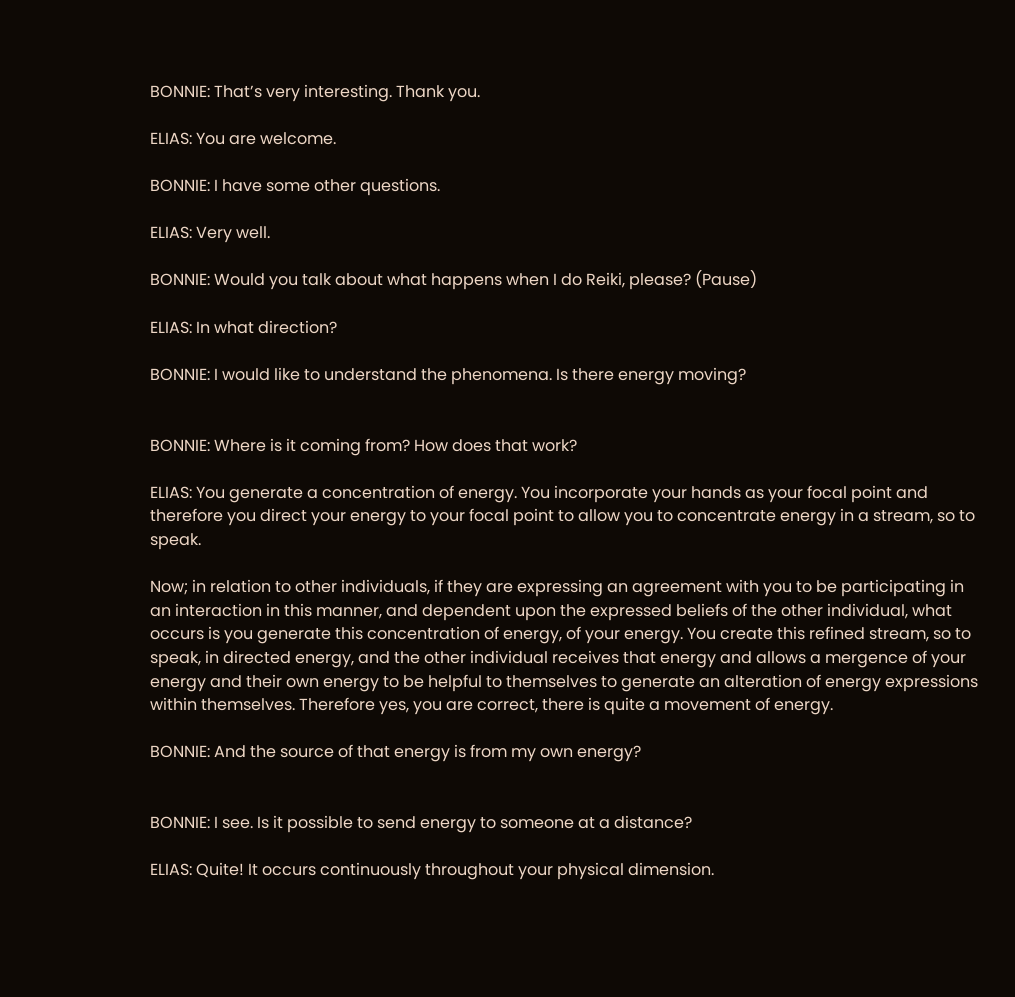BONNIE: That’s very interesting. Thank you.

ELIAS: You are welcome.

BONNIE: I have some other questions.

ELIAS: Very well.

BONNIE: Would you talk about what happens when I do Reiki, please? (Pause)

ELIAS: In what direction?

BONNIE: I would like to understand the phenomena. Is there energy moving?


BONNIE: Where is it coming from? How does that work?

ELIAS: You generate a concentration of energy. You incorporate your hands as your focal point and therefore you direct your energy to your focal point to allow you to concentrate energy in a stream, so to speak.

Now; in relation to other individuals, if they are expressing an agreement with you to be participating in an interaction in this manner, and dependent upon the expressed beliefs of the other individual, what occurs is you generate this concentration of energy, of your energy. You create this refined stream, so to speak, in directed energy, and the other individual receives that energy and allows a mergence of your energy and their own energy to be helpful to themselves to generate an alteration of energy expressions within themselves. Therefore yes, you are correct, there is quite a movement of energy.

BONNIE: And the source of that energy is from my own energy?


BONNIE: I see. Is it possible to send energy to someone at a distance?

ELIAS: Quite! It occurs continuously throughout your physical dimension.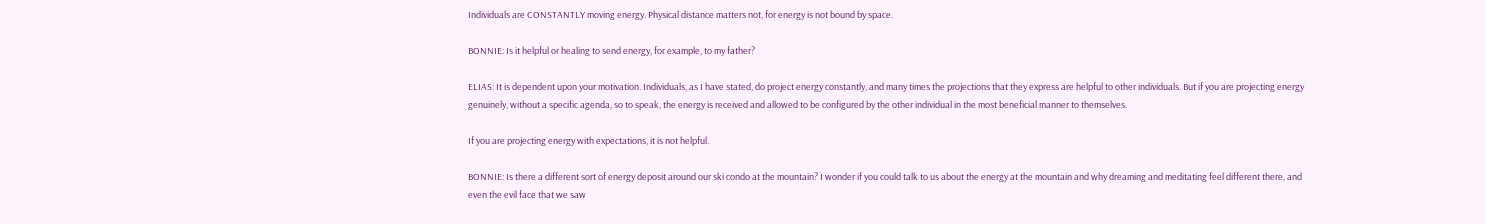Individuals are CONSTANTLY moving energy. Physical distance matters not, for energy is not bound by space.

BONNIE: Is it helpful or healing to send energy, for example, to my father?

ELIAS: It is dependent upon your motivation. Individuals, as I have stated, do project energy constantly, and many times the projections that they express are helpful to other individuals. But if you are projecting energy genuinely, without a specific agenda, so to speak, the energy is received and allowed to be configured by the other individual in the most beneficial manner to themselves.

If you are projecting energy with expectations, it is not helpful.

BONNIE: Is there a different sort of energy deposit around our ski condo at the mountain? I wonder if you could talk to us about the energy at the mountain and why dreaming and meditating feel different there, and even the evil face that we saw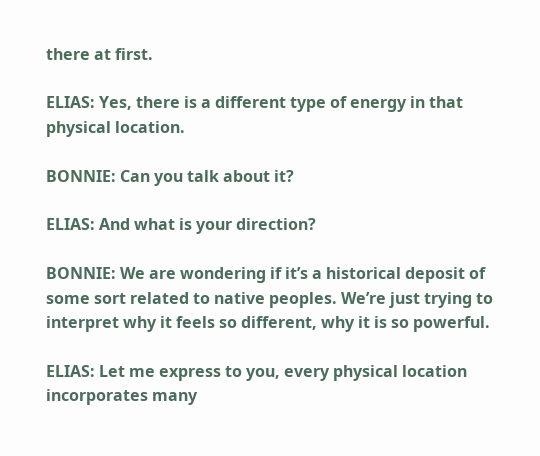there at first.

ELIAS: Yes, there is a different type of energy in that physical location.

BONNIE: Can you talk about it?

ELIAS: And what is your direction?

BONNIE: We are wondering if it’s a historical deposit of some sort related to native peoples. We’re just trying to interpret why it feels so different, why it is so powerful.

ELIAS: Let me express to you, every physical location incorporates many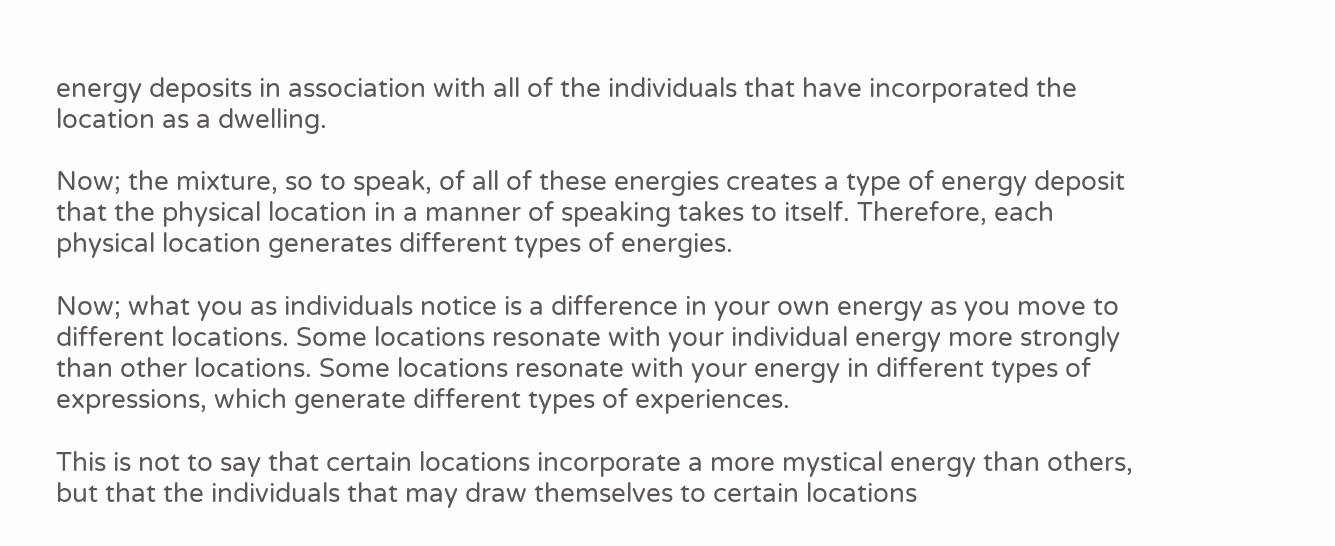energy deposits in association with all of the individuals that have incorporated the location as a dwelling.

Now; the mixture, so to speak, of all of these energies creates a type of energy deposit that the physical location in a manner of speaking takes to itself. Therefore, each physical location generates different types of energies.

Now; what you as individuals notice is a difference in your own energy as you move to different locations. Some locations resonate with your individual energy more strongly than other locations. Some locations resonate with your energy in different types of expressions, which generate different types of experiences.

This is not to say that certain locations incorporate a more mystical energy than others, but that the individuals that may draw themselves to certain locations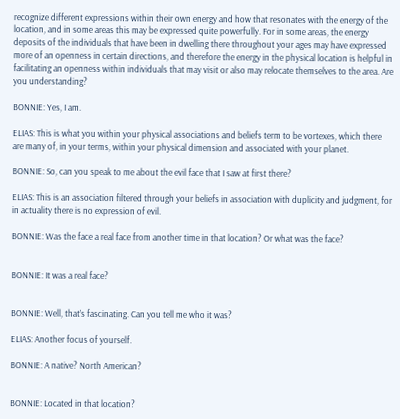recognize different expressions within their own energy and how that resonates with the energy of the location, and in some areas this may be expressed quite powerfully. For in some areas, the energy deposits of the individuals that have been in dwelling there throughout your ages may have expressed more of an openness in certain directions, and therefore the energy in the physical location is helpful in facilitating an openness within individuals that may visit or also may relocate themselves to the area. Are you understanding?

BONNIE: Yes, I am.

ELIAS: This is what you within your physical associations and beliefs term to be vortexes, which there are many of, in your terms, within your physical dimension and associated with your planet.

BONNIE: So, can you speak to me about the evil face that I saw at first there?

ELIAS: This is an association filtered through your beliefs in association with duplicity and judgment, for in actuality there is no expression of evil.

BONNIE: Was the face a real face from another time in that location? Or what was the face?


BONNIE: It was a real face?


BONNIE: Well, that’s fascinating. Can you tell me who it was?

ELIAS: Another focus of yourself.

BONNIE: A native? North American?


BONNIE: Located in that location?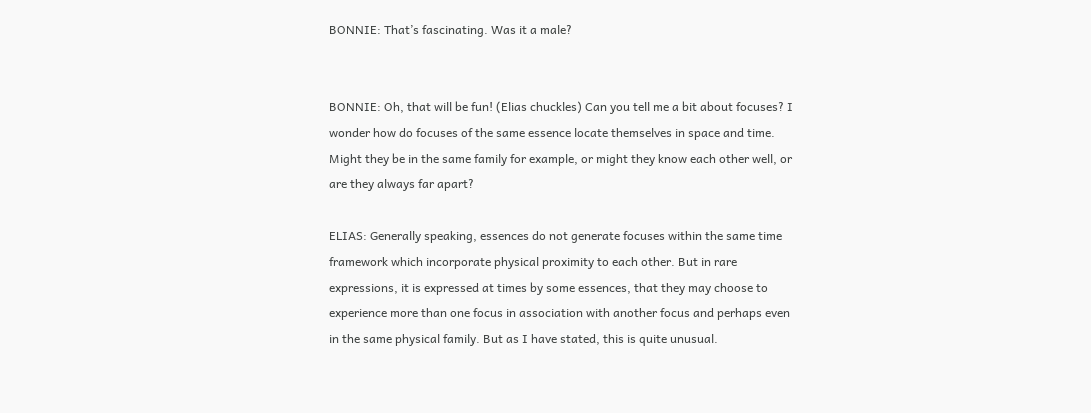BONNIE: That’s fascinating. Was it a male?


BONNIE: Oh, that will be fun! (Elias chuckles) Can you tell me a bit about focuses? I wonder how do focuses of the same essence locate themselves in space and time. Might they be in the same family for example, or might they know each other well, or are they always far apart?

ELIAS: Generally speaking, essences do not generate focuses within the same time framework which incorporate physical proximity to each other. But in rare expressions, it is expressed at times by some essences, that they may choose to experience more than one focus in association with another focus and perhaps even in the same physical family. But as I have stated, this is quite unusual.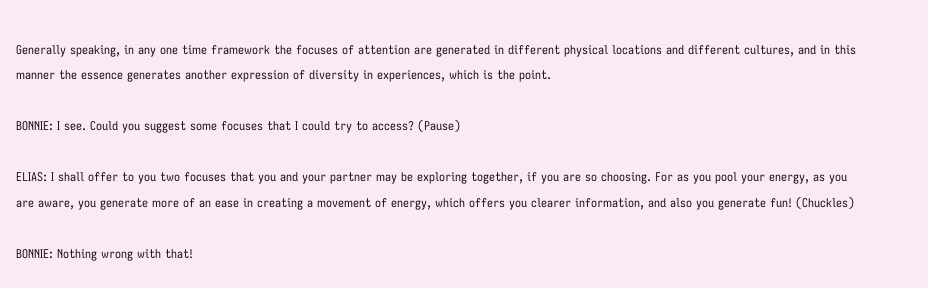Generally speaking, in any one time framework the focuses of attention are generated in different physical locations and different cultures, and in this manner the essence generates another expression of diversity in experiences, which is the point.

BONNIE: I see. Could you suggest some focuses that I could try to access? (Pause)

ELIAS: I shall offer to you two focuses that you and your partner may be exploring together, if you are so choosing. For as you pool your energy, as you are aware, you generate more of an ease in creating a movement of energy, which offers you clearer information, and also you generate fun! (Chuckles)

BONNIE: Nothing wrong with that!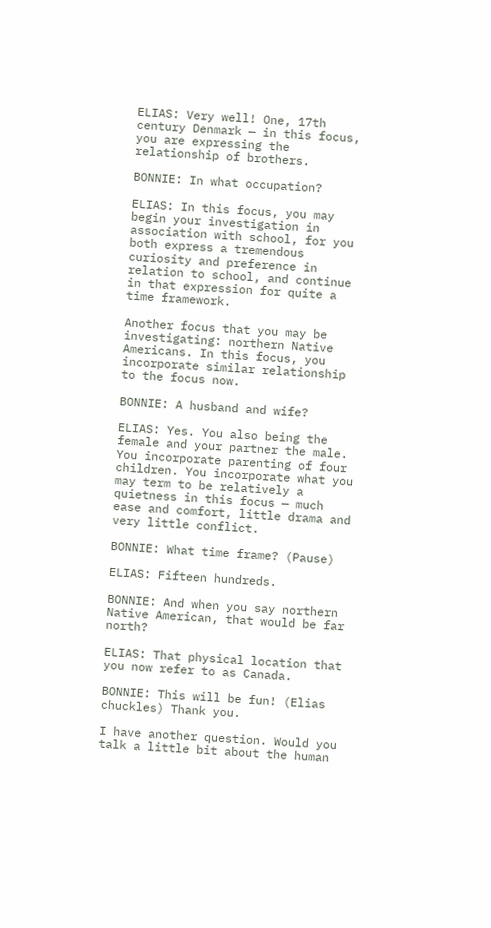ELIAS: Very well! One, 17th century Denmark — in this focus, you are expressing the relationship of brothers.

BONNIE: In what occupation?

ELIAS: In this focus, you may begin your investigation in association with school, for you both express a tremendous curiosity and preference in relation to school, and continue in that expression for quite a time framework.

Another focus that you may be investigating: northern Native Americans. In this focus, you incorporate similar relationship to the focus now.

BONNIE: A husband and wife?

ELIAS: Yes. You also being the female and your partner the male. You incorporate parenting of four children. You incorporate what you may term to be relatively a quietness in this focus — much ease and comfort, little drama and very little conflict.

BONNIE: What time frame? (Pause)

ELIAS: Fifteen hundreds.

BONNIE: And when you say northern Native American, that would be far north?

ELIAS: That physical location that you now refer to as Canada.

BONNIE: This will be fun! (Elias chuckles) Thank you.

I have another question. Would you talk a little bit about the human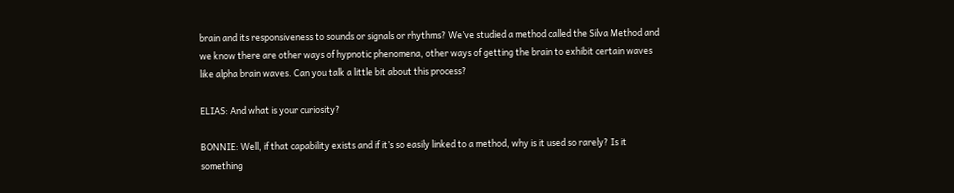brain and its responsiveness to sounds or signals or rhythms? We’ve studied a method called the Silva Method and we know there are other ways of hypnotic phenomena, other ways of getting the brain to exhibit certain waves like alpha brain waves. Can you talk a little bit about this process?

ELIAS: And what is your curiosity?

BONNIE: Well, if that capability exists and if it’s so easily linked to a method, why is it used so rarely? Is it something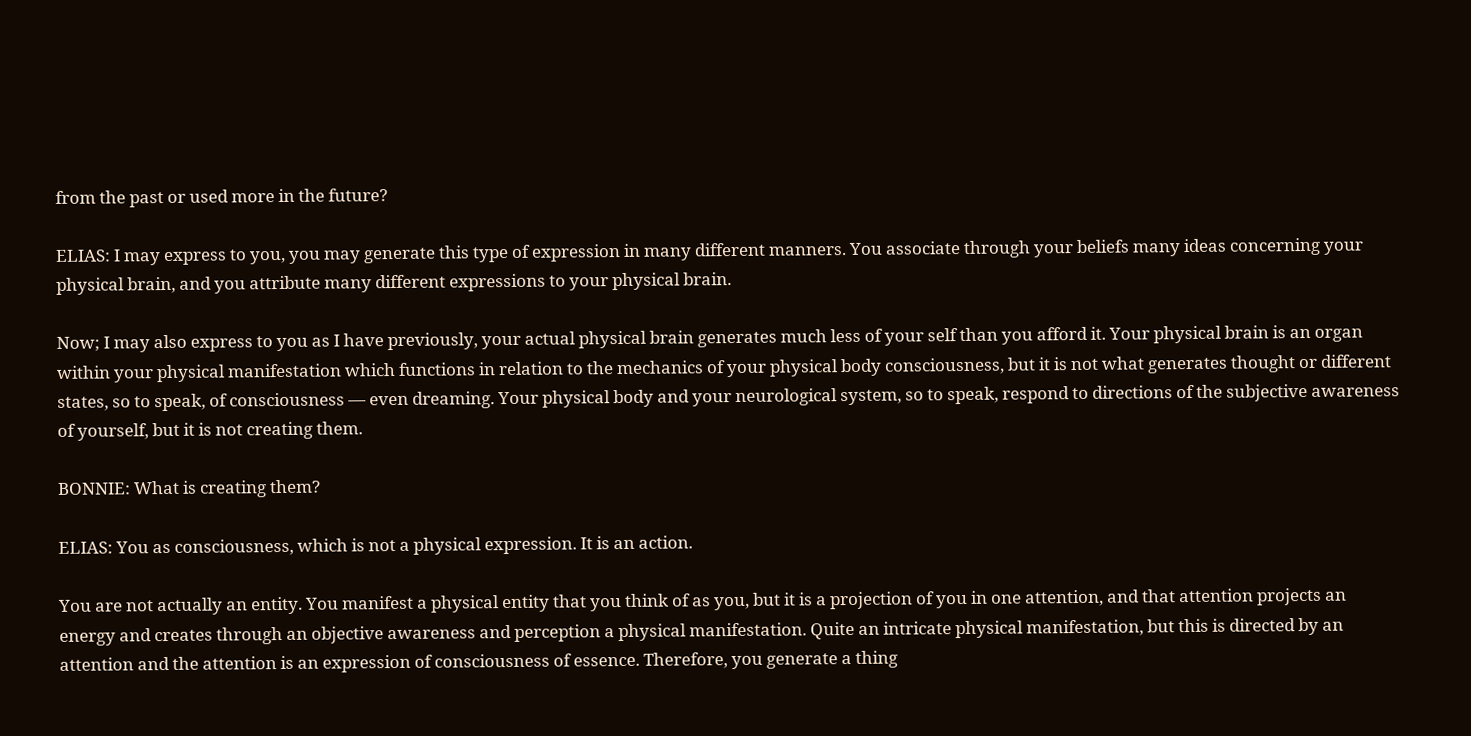from the past or used more in the future?

ELIAS: I may express to you, you may generate this type of expression in many different manners. You associate through your beliefs many ideas concerning your physical brain, and you attribute many different expressions to your physical brain.

Now; I may also express to you as I have previously, your actual physical brain generates much less of your self than you afford it. Your physical brain is an organ within your physical manifestation which functions in relation to the mechanics of your physical body consciousness, but it is not what generates thought or different states, so to speak, of consciousness — even dreaming. Your physical body and your neurological system, so to speak, respond to directions of the subjective awareness of yourself, but it is not creating them.

BONNIE: What is creating them?

ELIAS: You as consciousness, which is not a physical expression. It is an action.

You are not actually an entity. You manifest a physical entity that you think of as you, but it is a projection of you in one attention, and that attention projects an energy and creates through an objective awareness and perception a physical manifestation. Quite an intricate physical manifestation, but this is directed by an attention and the attention is an expression of consciousness of essence. Therefore, you generate a thing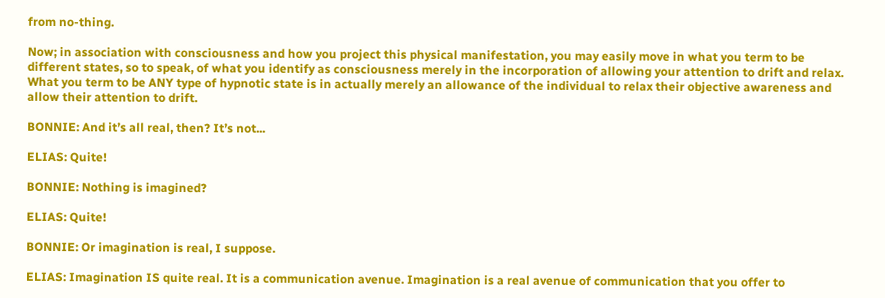from no-thing.

Now; in association with consciousness and how you project this physical manifestation, you may easily move in what you term to be different states, so to speak, of what you identify as consciousness merely in the incorporation of allowing your attention to drift and relax. What you term to be ANY type of hypnotic state is in actually merely an allowance of the individual to relax their objective awareness and allow their attention to drift.

BONNIE: And it’s all real, then? It’s not...

ELIAS: Quite!

BONNIE: Nothing is imagined?

ELIAS: Quite!

BONNIE: Or imagination is real, I suppose.

ELIAS: Imagination IS quite real. It is a communication avenue. Imagination is a real avenue of communication that you offer to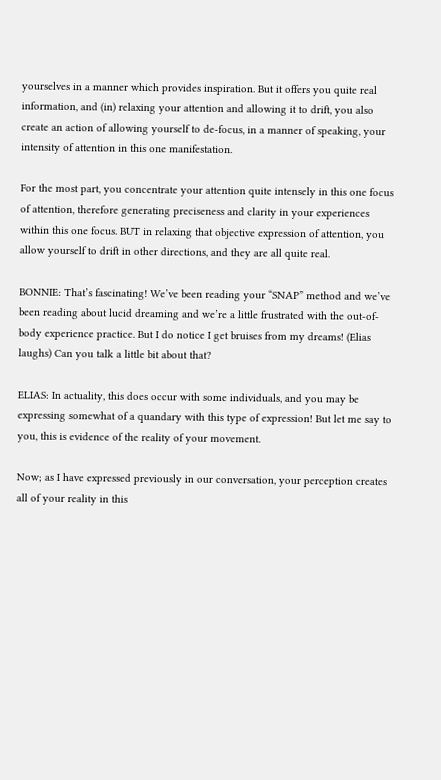yourselves in a manner which provides inspiration. But it offers you quite real information, and (in) relaxing your attention and allowing it to drift, you also create an action of allowing yourself to de-focus, in a manner of speaking, your intensity of attention in this one manifestation.

For the most part, you concentrate your attention quite intensely in this one focus of attention, therefore generating preciseness and clarity in your experiences within this one focus. BUT in relaxing that objective expression of attention, you allow yourself to drift in other directions, and they are all quite real.

BONNIE: That’s fascinating! We’ve been reading your “SNAP” method and we’ve been reading about lucid dreaming and we’re a little frustrated with the out-of-body experience practice. But I do notice I get bruises from my dreams! (Elias laughs) Can you talk a little bit about that?

ELIAS: In actuality, this does occur with some individuals, and you may be expressing somewhat of a quandary with this type of expression! But let me say to you, this is evidence of the reality of your movement.

Now; as I have expressed previously in our conversation, your perception creates all of your reality in this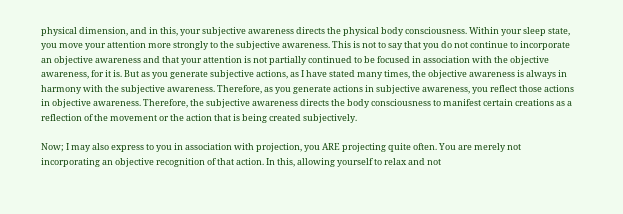physical dimension, and in this, your subjective awareness directs the physical body consciousness. Within your sleep state, you move your attention more strongly to the subjective awareness. This is not to say that you do not continue to incorporate an objective awareness and that your attention is not partially continued to be focused in association with the objective awareness, for it is. But as you generate subjective actions, as I have stated many times, the objective awareness is always in harmony with the subjective awareness. Therefore, as you generate actions in subjective awareness, you reflect those actions in objective awareness. Therefore, the subjective awareness directs the body consciousness to manifest certain creations as a reflection of the movement or the action that is being created subjectively.

Now; I may also express to you in association with projection, you ARE projecting quite often. You are merely not incorporating an objective recognition of that action. In this, allowing yourself to relax and not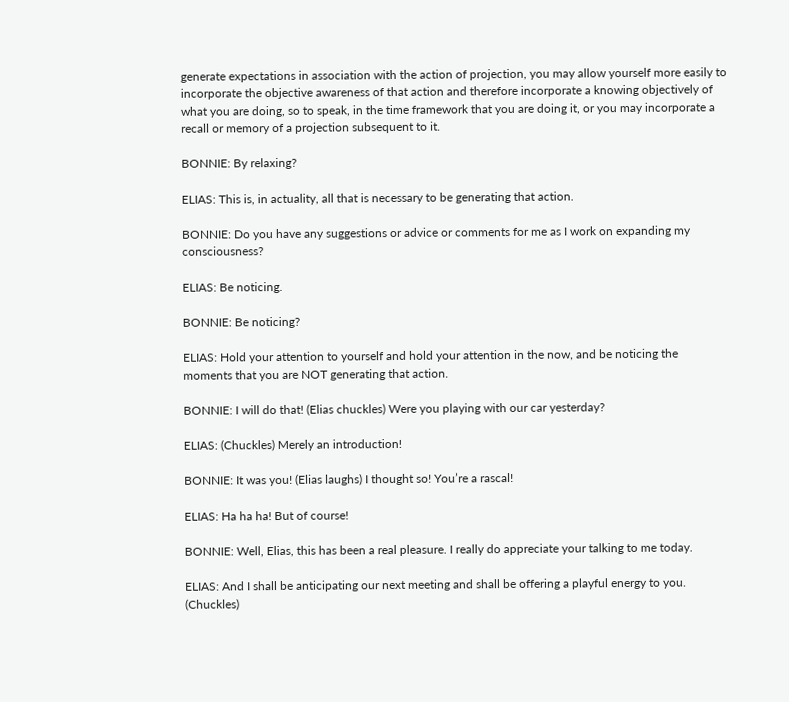generate expectations in association with the action of projection, you may allow yourself more easily to incorporate the objective awareness of that action and therefore incorporate a knowing objectively of what you are doing, so to speak, in the time framework that you are doing it, or you may incorporate a recall or memory of a projection subsequent to it.

BONNIE: By relaxing?

ELIAS: This is, in actuality, all that is necessary to be generating that action.

BONNIE: Do you have any suggestions or advice or comments for me as I work on expanding my consciousness?

ELIAS: Be noticing.

BONNIE: Be noticing?

ELIAS: Hold your attention to yourself and hold your attention in the now, and be noticing the moments that you are NOT generating that action.

BONNIE: I will do that! (Elias chuckles) Were you playing with our car yesterday?

ELIAS: (Chuckles) Merely an introduction!

BONNIE: It was you! (Elias laughs) I thought so! You’re a rascal!

ELIAS: Ha ha ha! But of course!

BONNIE: Well, Elias, this has been a real pleasure. I really do appreciate your talking to me today.

ELIAS: And I shall be anticipating our next meeting and shall be offering a playful energy to you. (Chuckles)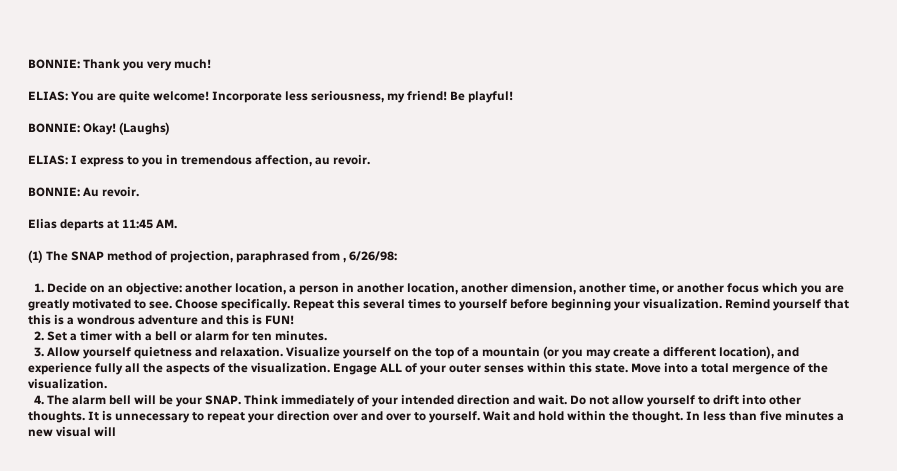BONNIE: Thank you very much!

ELIAS: You are quite welcome! Incorporate less seriousness, my friend! Be playful!

BONNIE: Okay! (Laughs)

ELIAS: I express to you in tremendous affection, au revoir.

BONNIE: Au revoir.

Elias departs at 11:45 AM.

(1) The SNAP method of projection, paraphrased from , 6/26/98:

  1. Decide on an objective: another location, a person in another location, another dimension, another time, or another focus which you are greatly motivated to see. Choose specifically. Repeat this several times to yourself before beginning your visualization. Remind yourself that this is a wondrous adventure and this is FUN!
  2. Set a timer with a bell or alarm for ten minutes.
  3. Allow yourself quietness and relaxation. Visualize yourself on the top of a mountain (or you may create a different location), and experience fully all the aspects of the visualization. Engage ALL of your outer senses within this state. Move into a total mergence of the visualization.
  4. The alarm bell will be your SNAP. Think immediately of your intended direction and wait. Do not allow yourself to drift into other thoughts. It is unnecessary to repeat your direction over and over to yourself. Wait and hold within the thought. In less than five minutes a new visual will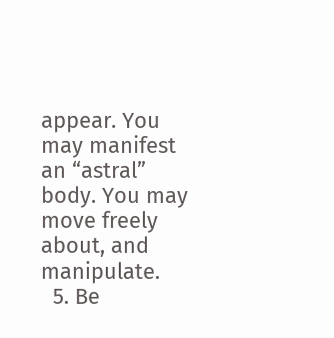appear. You may manifest an “astral” body. You may move freely about, and manipulate.
  5. Be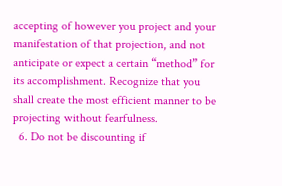accepting of however you project and your manifestation of that projection, and not anticipate or expect a certain “method” for its accomplishment. Recognize that you shall create the most efficient manner to be projecting without fearfulness.
  6. Do not be discounting if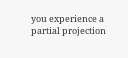you experience a partial projection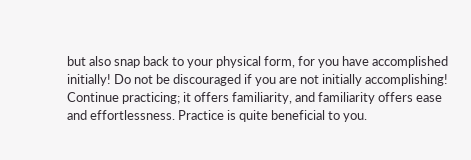but also snap back to your physical form, for you have accomplished initially! Do not be discouraged if you are not initially accomplishing! Continue practicing; it offers familiarity, and familiarity offers ease and effortlessness. Practice is quite beneficial to you.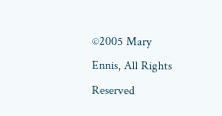©2005 Mary Ennis, All Rights Reserved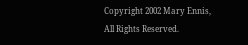Copyright 2002 Mary Ennis, All Rights Reserved.